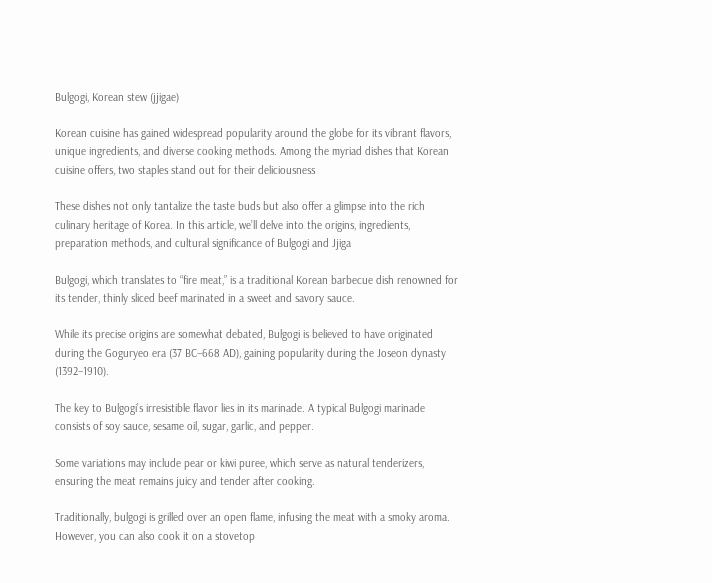Bulgogi, Korean stew (jjigae)

Korean cuisine has gained widespread popularity around the globe for its vibrant flavors, unique ingredients, and diverse cooking methods. Among the myriad dishes that Korean cuisine offers, two staples stand out for their deliciousness

These dishes not only tantalize the taste buds but also offer a glimpse into the rich culinary heritage of Korea. In this article, we’ll delve into the origins, ingredients, preparation methods, and cultural significance of Bulgogi and Jjiga

Bulgogi, which translates to “fire meat,” is a traditional Korean barbecue dish renowned for its tender, thinly sliced beef marinated in a sweet and savory sauce.

While its precise origins are somewhat debated, Bulgogi is believed to have originated during the Goguryeo era (37 BC–668 AD), gaining popularity during the Joseon dynasty (1392–1910).

The key to Bulgogi’s irresistible flavor lies in its marinade. A typical Bulgogi marinade consists of soy sauce, sesame oil, sugar, garlic, and pepper.

Some variations may include pear or kiwi puree, which serve as natural tenderizers, ensuring the meat remains juicy and tender after cooking.

Traditionally, bulgogi is grilled over an open flame, infusing the meat with a smoky aroma. However, you can also cook it on a stovetop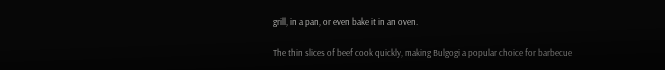grill, in a pan, or even bake it in an oven.

The thin slices of beef cook quickly, making Bulgogi a popular choice for barbecue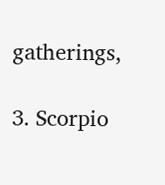gatherings,

3. Scorpio